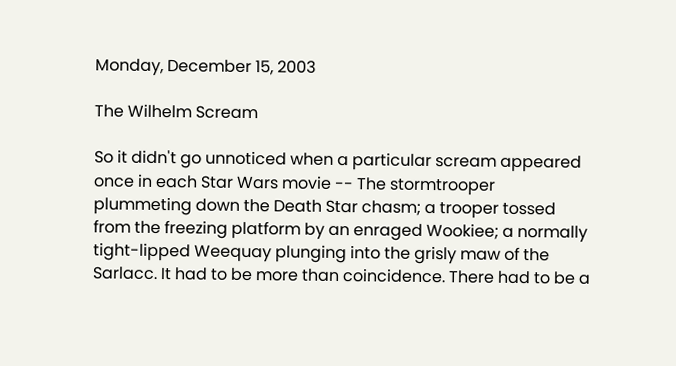Monday, December 15, 2003

The Wilhelm Scream

So it didn't go unnoticed when a particular scream appeared once in each Star Wars movie -- The stormtrooper plummeting down the Death Star chasm; a trooper tossed from the freezing platform by an enraged Wookiee; a normally tight-lipped Weequay plunging into the grisly maw of the Sarlacc. It had to be more than coincidence. There had to be a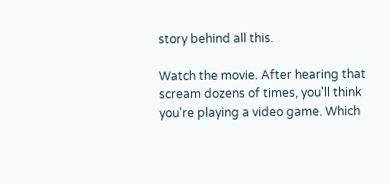story behind all this.

Watch the movie. After hearing that scream dozens of times, you'll think you're playing a video game. Which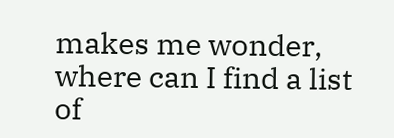makes me wonder, where can I find a list of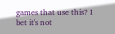games that use this? I bet it's not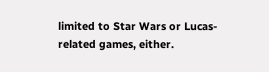limited to Star Wars or Lucas-related games, either.